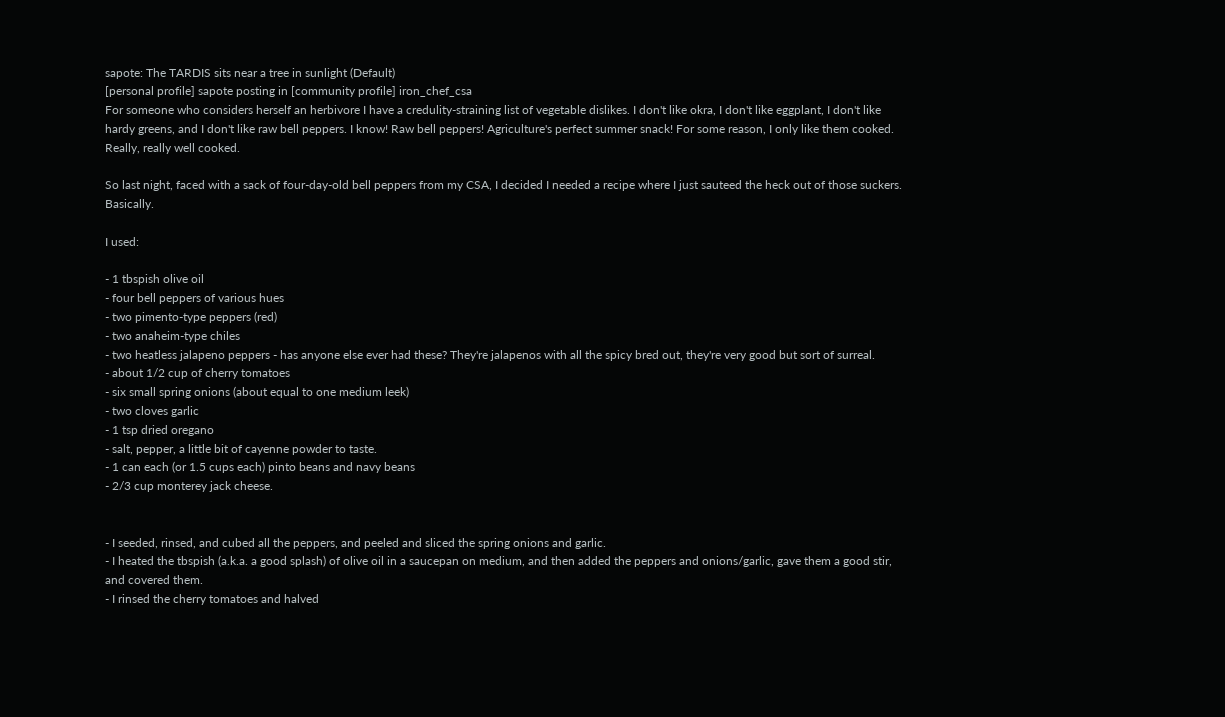sapote: The TARDIS sits near a tree in sunlight (Default)
[personal profile] sapote posting in [community profile] iron_chef_csa
For someone who considers herself an herbivore I have a credulity-straining list of vegetable dislikes. I don't like okra, I don't like eggplant, I don't like hardy greens, and I don't like raw bell peppers. I know! Raw bell peppers! Agriculture's perfect summer snack! For some reason, I only like them cooked. Really, really well cooked.

So last night, faced with a sack of four-day-old bell peppers from my CSA, I decided I needed a recipe where I just sauteed the heck out of those suckers. Basically.

I used:

- 1 tbspish olive oil
- four bell peppers of various hues
- two pimento-type peppers (red)
- two anaheim-type chiles
- two heatless jalapeno peppers - has anyone else ever had these? They're jalapenos with all the spicy bred out, they're very good but sort of surreal.
- about 1/2 cup of cherry tomatoes
- six small spring onions (about equal to one medium leek)
- two cloves garlic
- 1 tsp dried oregano
- salt, pepper, a little bit of cayenne powder to taste.
- 1 can each (or 1.5 cups each) pinto beans and navy beans
- 2/3 cup monterey jack cheese.


- I seeded, rinsed, and cubed all the peppers, and peeled and sliced the spring onions and garlic.
- I heated the tbspish (a.k.a. a good splash) of olive oil in a saucepan on medium, and then added the peppers and onions/garlic, gave them a good stir, and covered them.
- I rinsed the cherry tomatoes and halved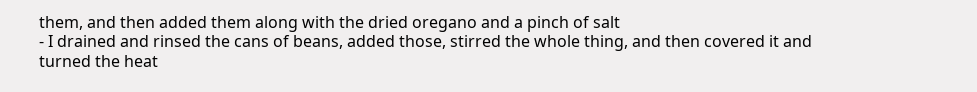them, and then added them along with the dried oregano and a pinch of salt
- I drained and rinsed the cans of beans, added those, stirred the whole thing, and then covered it and turned the heat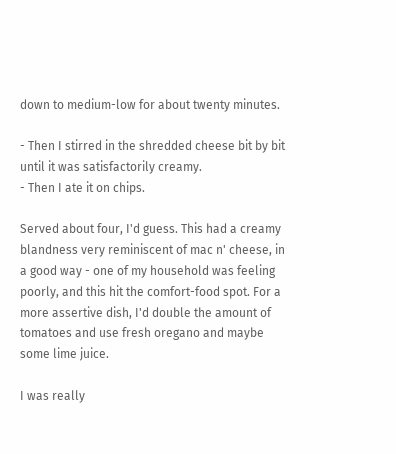down to medium-low for about twenty minutes.

- Then I stirred in the shredded cheese bit by bit until it was satisfactorily creamy.
- Then I ate it on chips.

Served about four, I'd guess. This had a creamy blandness very reminiscent of mac n' cheese, in a good way - one of my household was feeling poorly, and this hit the comfort-food spot. For a more assertive dish, I'd double the amount of tomatoes and use fresh oregano and maybe some lime juice.

I was really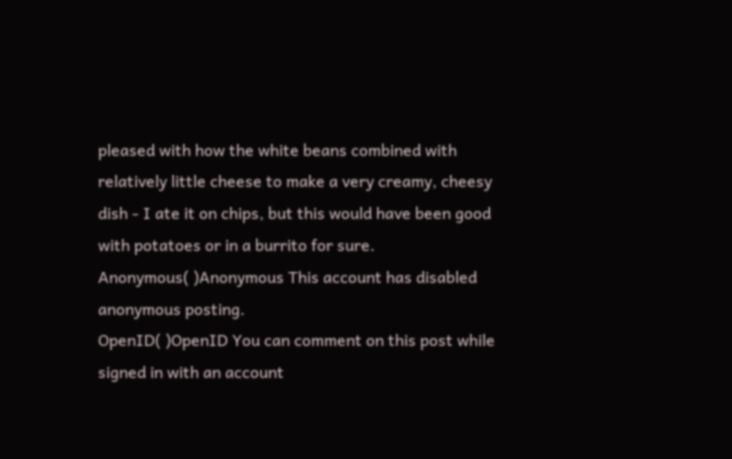pleased with how the white beans combined with relatively little cheese to make a very creamy, cheesy dish - I ate it on chips, but this would have been good with potatoes or in a burrito for sure.
Anonymous( )Anonymous This account has disabled anonymous posting.
OpenID( )OpenID You can comment on this post while signed in with an account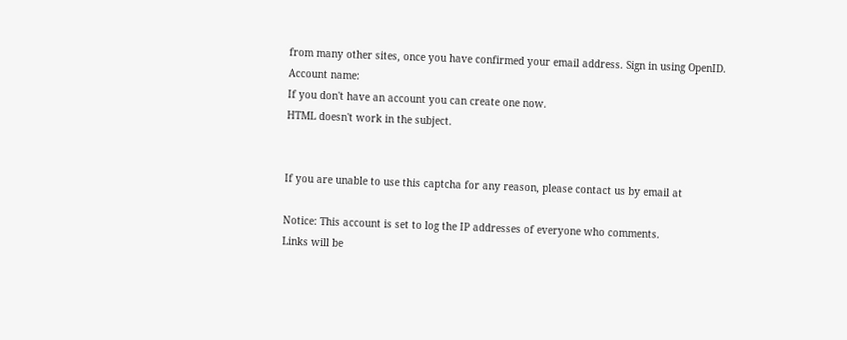from many other sites, once you have confirmed your email address. Sign in using OpenID.
Account name:
If you don't have an account you can create one now.
HTML doesn't work in the subject.


If you are unable to use this captcha for any reason, please contact us by email at

Notice: This account is set to log the IP addresses of everyone who comments.
Links will be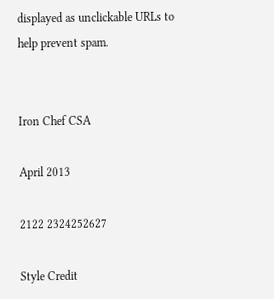displayed as unclickable URLs to help prevent spam.


Iron Chef CSA

April 2013

2122 2324252627

Style Credit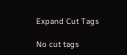Expand Cut Tags

No cut tags